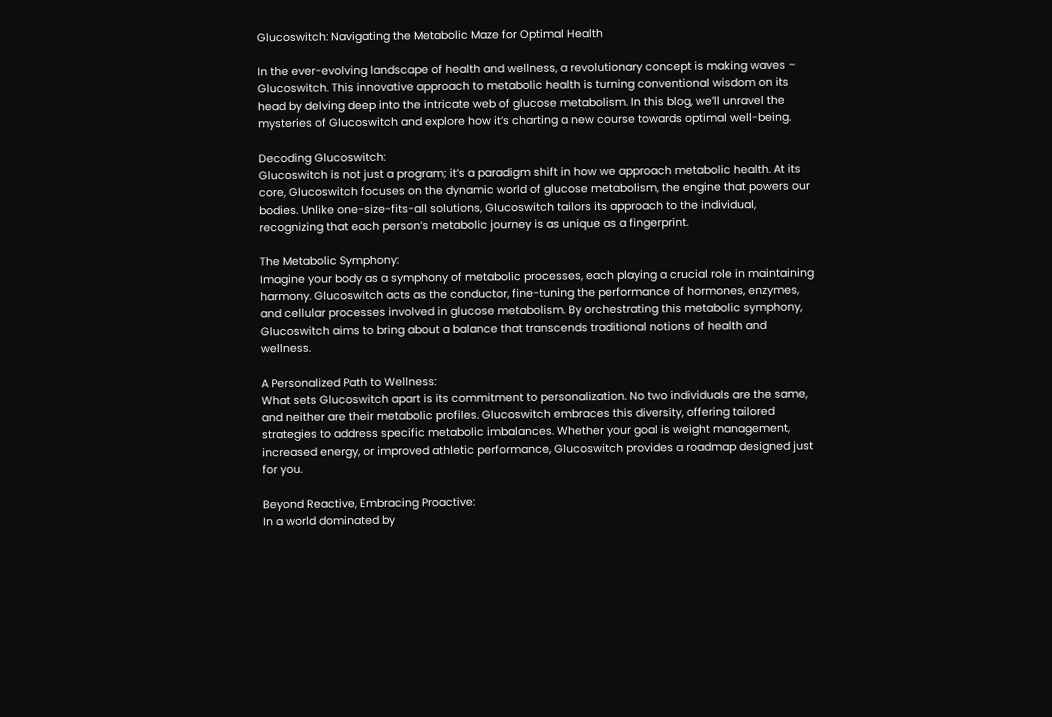Glucoswitch: Navigating the Metabolic Maze for Optimal Health

In the ever-evolving landscape of health and wellness, a revolutionary concept is making waves – Glucoswitch. This innovative approach to metabolic health is turning conventional wisdom on its head by delving deep into the intricate web of glucose metabolism. In this blog, we’ll unravel the mysteries of Glucoswitch and explore how it’s charting a new course towards optimal well-being.

Decoding Glucoswitch:
Glucoswitch is not just a program; it’s a paradigm shift in how we approach metabolic health. At its core, Glucoswitch focuses on the dynamic world of glucose metabolism, the engine that powers our bodies. Unlike one-size-fits-all solutions, Glucoswitch tailors its approach to the individual, recognizing that each person’s metabolic journey is as unique as a fingerprint.

The Metabolic Symphony:
Imagine your body as a symphony of metabolic processes, each playing a crucial role in maintaining harmony. Glucoswitch acts as the conductor, fine-tuning the performance of hormones, enzymes, and cellular processes involved in glucose metabolism. By orchestrating this metabolic symphony, Glucoswitch aims to bring about a balance that transcends traditional notions of health and wellness.

A Personalized Path to Wellness:
What sets Glucoswitch apart is its commitment to personalization. No two individuals are the same, and neither are their metabolic profiles. Glucoswitch embraces this diversity, offering tailored strategies to address specific metabolic imbalances. Whether your goal is weight management, increased energy, or improved athletic performance, Glucoswitch provides a roadmap designed just for you.

Beyond Reactive, Embracing Proactive:
In a world dominated by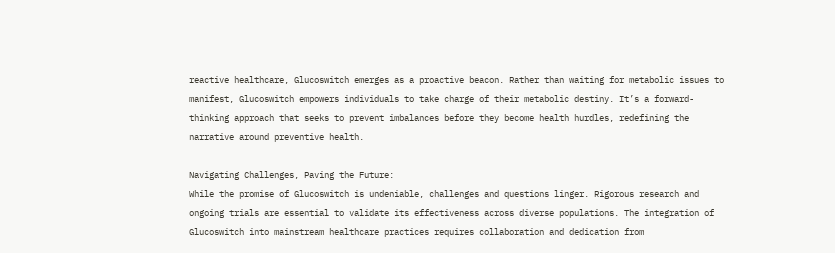reactive healthcare, Glucoswitch emerges as a proactive beacon. Rather than waiting for metabolic issues to manifest, Glucoswitch empowers individuals to take charge of their metabolic destiny. It’s a forward-thinking approach that seeks to prevent imbalances before they become health hurdles, redefining the narrative around preventive health.

Navigating Challenges, Paving the Future:
While the promise of Glucoswitch is undeniable, challenges and questions linger. Rigorous research and ongoing trials are essential to validate its effectiveness across diverse populations. The integration of Glucoswitch into mainstream healthcare practices requires collaboration and dedication from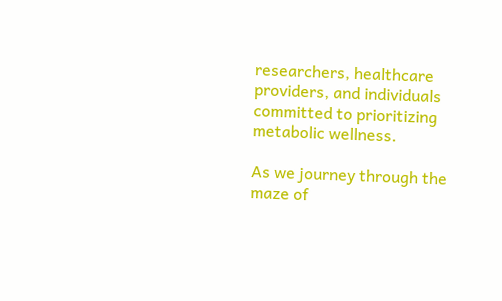researchers, healthcare providers, and individuals committed to prioritizing metabolic wellness.

As we journey through the maze of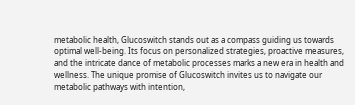metabolic health, Glucoswitch stands out as a compass guiding us towards optimal well-being. Its focus on personalized strategies, proactive measures, and the intricate dance of metabolic processes marks a new era in health and wellness. The unique promise of Glucoswitch invites us to navigate our metabolic pathways with intention,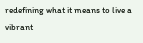redefining what it means to live a vibrant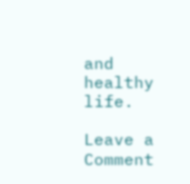and healthy life.

Leave a Comment